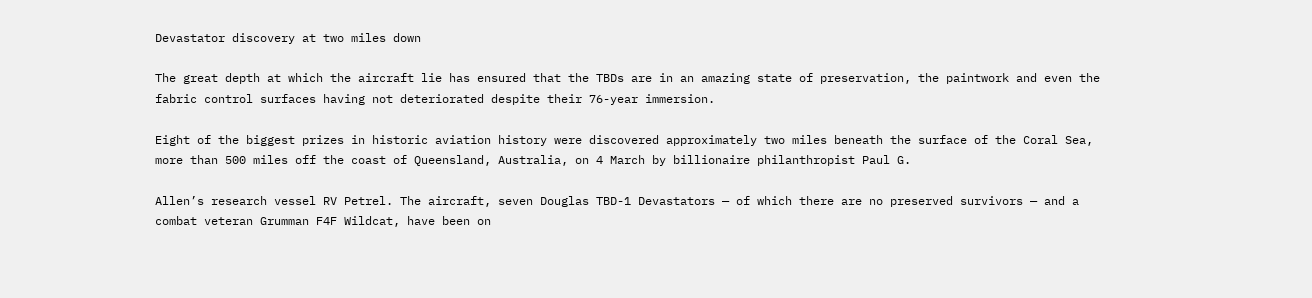Devastator discovery at two miles down

The great depth at which the aircraft lie has ensured that the TBDs are in an amazing state of preservation, the paintwork and even the fabric control surfaces having not deteriorated despite their 76-year immersion.

Eight of the biggest prizes in historic aviation history were discovered approximately two miles beneath the surface of the Coral Sea, more than 500 miles off the coast of Queensland, Australia, on 4 March by billionaire philanthropist Paul G.

Allen’s research vessel RV Petrel. The aircraft, seven Douglas TBD-1 Devastators — of which there are no preserved survivors — and a combat veteran Grumman F4F Wildcat, have been on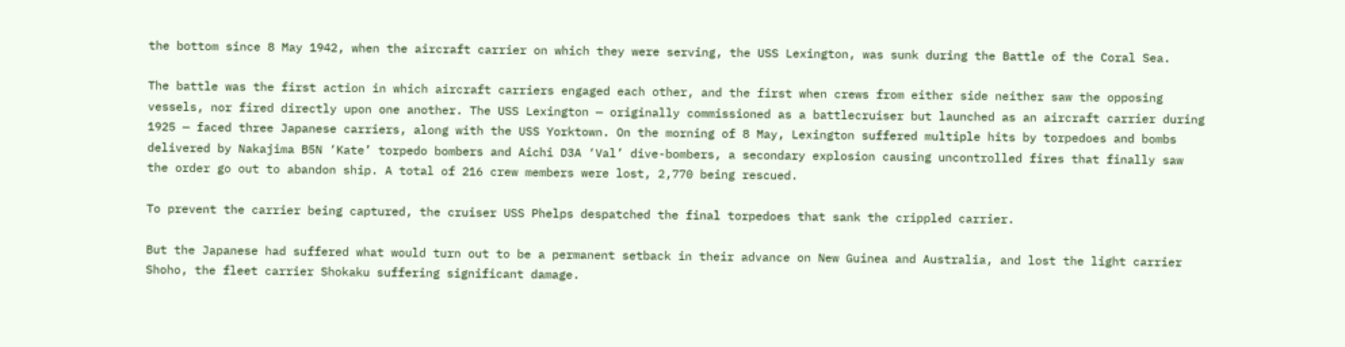the bottom since 8 May 1942, when the aircraft carrier on which they were serving, the USS Lexington, was sunk during the Battle of the Coral Sea.

The battle was the first action in which aircraft carriers engaged each other, and the first when crews from either side neither saw the opposing vessels, nor fired directly upon one another. The USS Lexington — originally commissioned as a battlecruiser but launched as an aircraft carrier during 1925 — faced three Japanese carriers, along with the USS Yorktown. On the morning of 8 May, Lexington suffered multiple hits by torpedoes and bombs delivered by Nakajima B5N ‘Kate’ torpedo bombers and Aichi D3A ‘Val’ dive-bombers, a secondary explosion causing uncontrolled fires that finally saw the order go out to abandon ship. A total of 216 crew members were lost, 2,770 being rescued.

To prevent the carrier being captured, the cruiser USS Phelps despatched the final torpedoes that sank the crippled carrier.

But the Japanese had suffered what would turn out to be a permanent setback in their advance on New Guinea and Australia, and lost the light carrier Shoho, the fleet carrier Shokaku suffering significant damage.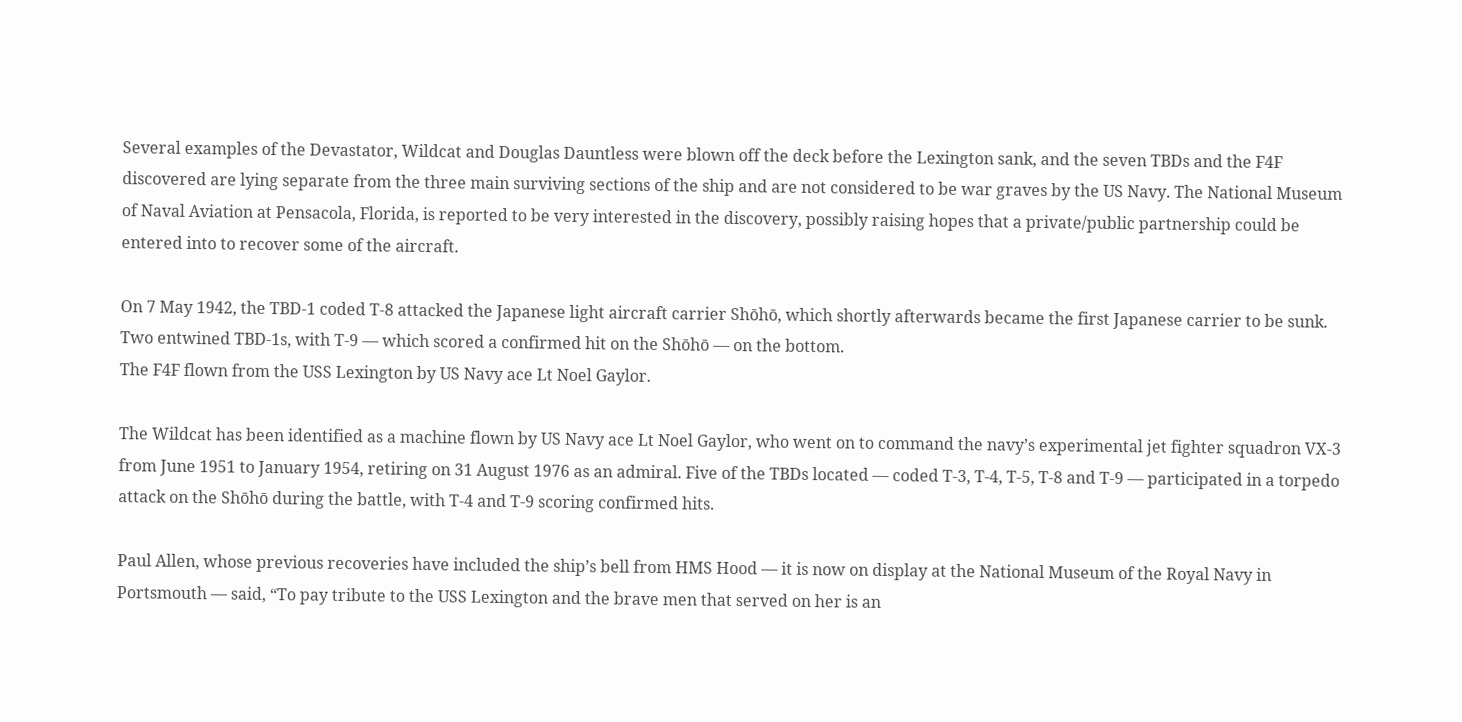Several examples of the Devastator, Wildcat and Douglas Dauntless were blown off the deck before the Lexington sank, and the seven TBDs and the F4F discovered are lying separate from the three main surviving sections of the ship and are not considered to be war graves by the US Navy. The National Museum of Naval Aviation at Pensacola, Florida, is reported to be very interested in the discovery, possibly raising hopes that a private/public partnership could be entered into to recover some of the aircraft.

On 7 May 1942, the TBD-1 coded T-8 attacked the Japanese light aircraft carrier Shōhō, which shortly afterwards became the first Japanese carrier to be sunk.
Two entwined TBD-1s, with T-9 — which scored a confirmed hit on the Shōhō — on the bottom.
The F4F flown from the USS Lexington by US Navy ace Lt Noel Gaylor.

The Wildcat has been identified as a machine flown by US Navy ace Lt Noel Gaylor, who went on to command the navy’s experimental jet fighter squadron VX-3 from June 1951 to January 1954, retiring on 31 August 1976 as an admiral. Five of the TBDs located — coded T-3, T-4, T-5, T-8 and T-9 — participated in a torpedo attack on the Shōhō during the battle, with T-4 and T-9 scoring confirmed hits.

Paul Allen, whose previous recoveries have included the ship’s bell from HMS Hood — it is now on display at the National Museum of the Royal Navy in Portsmouth — said, “To pay tribute to the USS Lexington and the brave men that served on her is an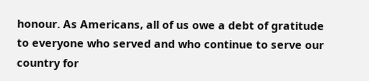honour. As Americans, all of us owe a debt of gratitude to everyone who served and who continue to serve our country for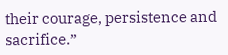their courage, persistence and sacrifice.”